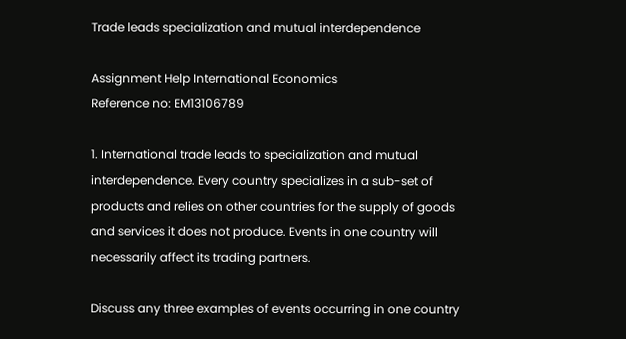Trade leads specialization and mutual interdependence

Assignment Help International Economics
Reference no: EM13106789

1. International trade leads to specialization and mutual interdependence. Every country specializes in a sub-set of products and relies on other countries for the supply of goods and services it does not produce. Events in one country will necessarily affect its trading partners.

Discuss any three examples of events occurring in one country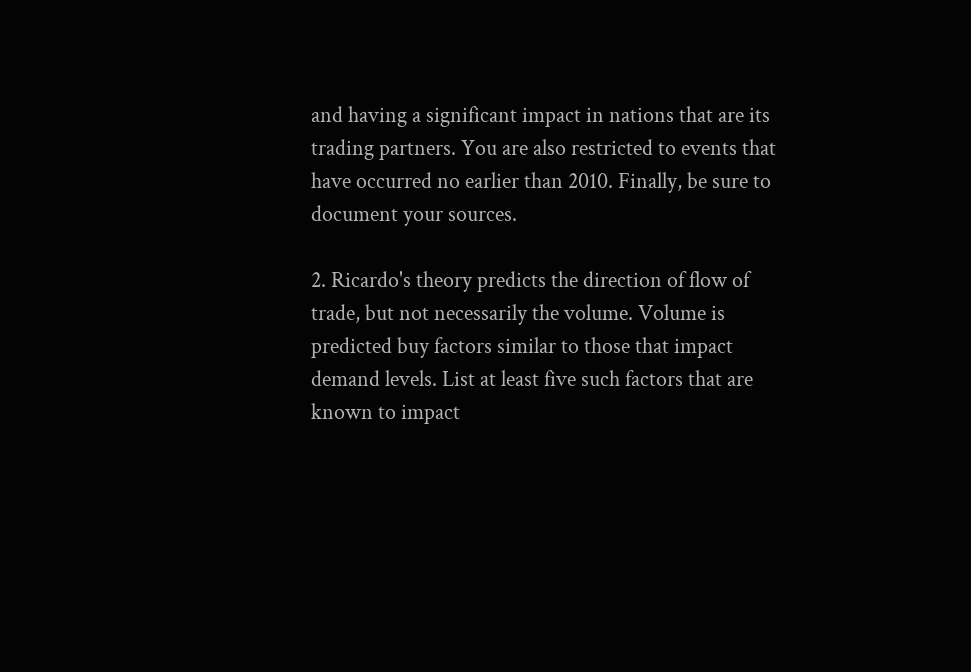and having a significant impact in nations that are its trading partners. You are also restricted to events that have occurred no earlier than 2010. Finally, be sure to document your sources.

2. Ricardo's theory predicts the direction of flow of trade, but not necessarily the volume. Volume is predicted buy factors similar to those that impact demand levels. List at least five such factors that are known to impact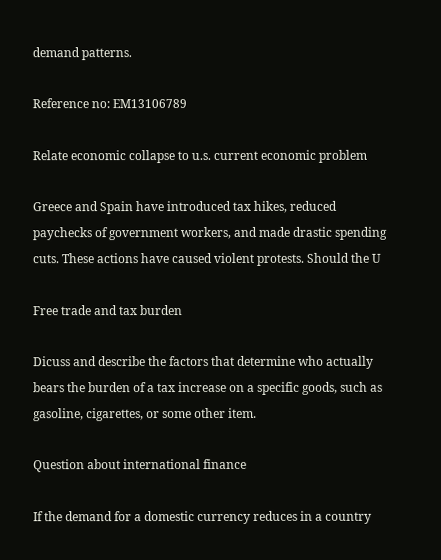demand patterns.

Reference no: EM13106789

Relate economic collapse to u.s. current economic problem

Greece and Spain have introduced tax hikes, reduced paychecks of government workers, and made drastic spending cuts. These actions have caused violent protests. Should the U

Free trade and tax burden

Dicuss and describe the factors that determine who actually bears the burden of a tax increase on a specific goods, such as gasoline, cigarettes, or some other item.

Question about international finance

If the demand for a domestic currency reduces in a country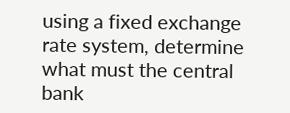using a fixed exchange rate system, determine what must the central bank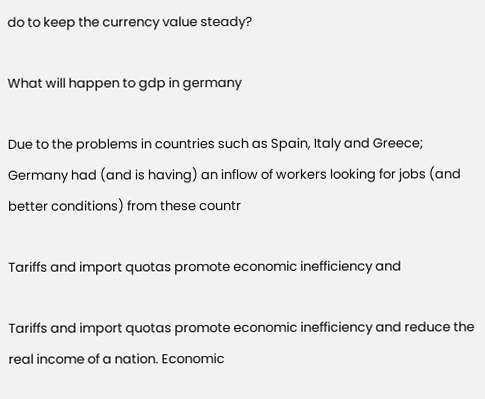do to keep the currency value steady?

What will happen to gdp in germany

Due to the problems in countries such as Spain, Italy and Greece; Germany had (and is having) an inflow of workers looking for jobs (and better conditions) from these countr

Tariffs and import quotas promote economic inefficiency and

Tariffs and import quotas promote economic inefficiency and reduce the real income of a nation. Economic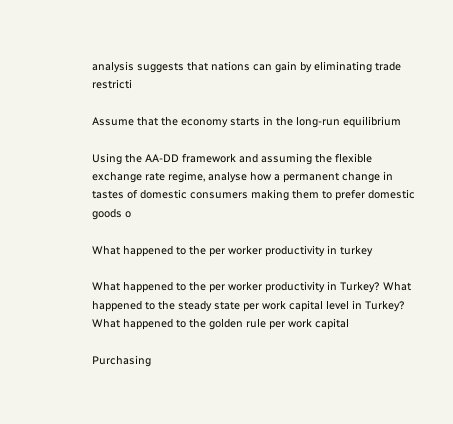analysis suggests that nations can gain by eliminating trade restricti

Assume that the economy starts in the long-run equilibrium

Using the AA-DD framework and assuming the flexible exchange rate regime, analyse how a permanent change in tastes of domestic consumers making them to prefer domestic goods o

What happened to the per worker productivity in turkey

What happened to the per worker productivity in Turkey? What happened to the steady state per work capital level in Turkey? What happened to the golden rule per work capital

Purchasing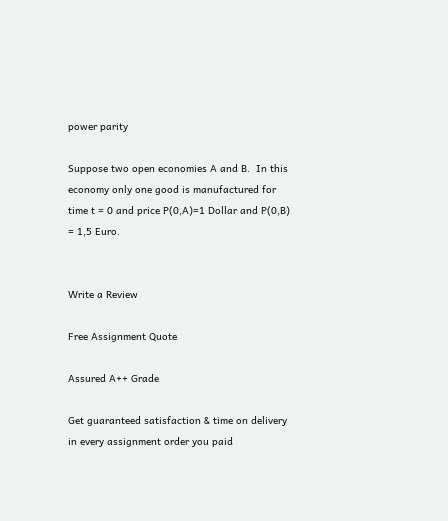power parity

Suppose two open economies A and B.  In this economy only one good is manufactured for time t = 0 and price P(0,A)=1 Dollar and P(0,B) = 1,5 Euro.


Write a Review

Free Assignment Quote

Assured A++ Grade

Get guaranteed satisfaction & time on delivery in every assignment order you paid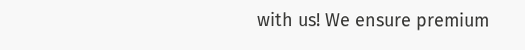with us! We ensure premium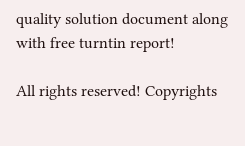quality solution document along with free turntin report!

All rights reserved! Copyrights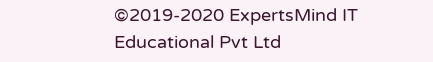©2019-2020 ExpertsMind IT Educational Pvt Ltd